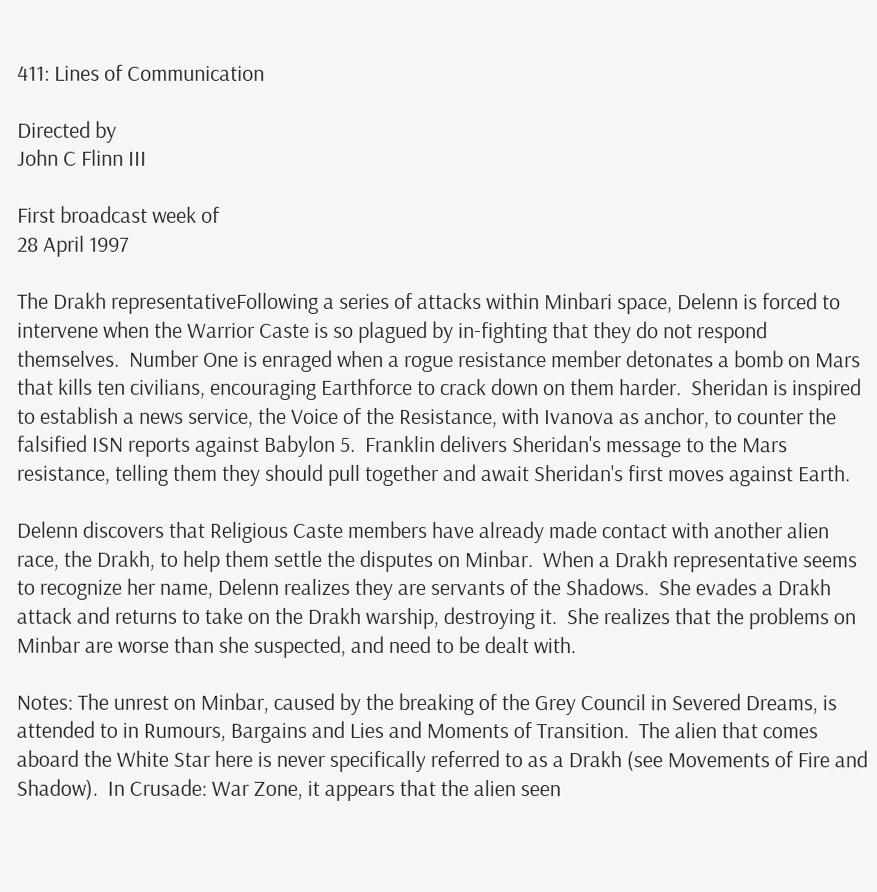411: Lines of Communication

Directed by
John C Flinn III

First broadcast week of
28 April 1997

The Drakh representativeFollowing a series of attacks within Minbari space, Delenn is forced to intervene when the Warrior Caste is so plagued by in-fighting that they do not respond themselves.  Number One is enraged when a rogue resistance member detonates a bomb on Mars that kills ten civilians, encouraging Earthforce to crack down on them harder.  Sheridan is inspired to establish a news service, the Voice of the Resistance, with Ivanova as anchor, to counter the falsified ISN reports against Babylon 5.  Franklin delivers Sheridan's message to the Mars resistance, telling them they should pull together and await Sheridan's first moves against Earth.

Delenn discovers that Religious Caste members have already made contact with another alien race, the Drakh, to help them settle the disputes on Minbar.  When a Drakh representative seems to recognize her name, Delenn realizes they are servants of the Shadows.  She evades a Drakh attack and returns to take on the Drakh warship, destroying it.  She realizes that the problems on Minbar are worse than she suspected, and need to be dealt with.

Notes: The unrest on Minbar, caused by the breaking of the Grey Council in Severed Dreams, is attended to in Rumours, Bargains and Lies and Moments of Transition.  The alien that comes aboard the White Star here is never specifically referred to as a Drakh (see Movements of Fire and Shadow).  In Crusade: War Zone, it appears that the alien seen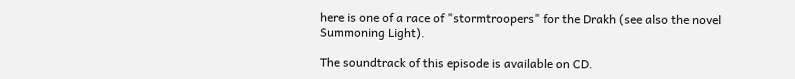here is one of a race of "stormtroopers" for the Drakh (see also the novel Summoning Light).

The soundtrack of this episode is available on CD.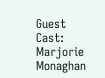Guest Cast: Marjorie Monaghan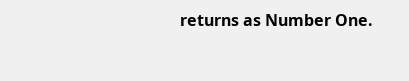returns as Number One.